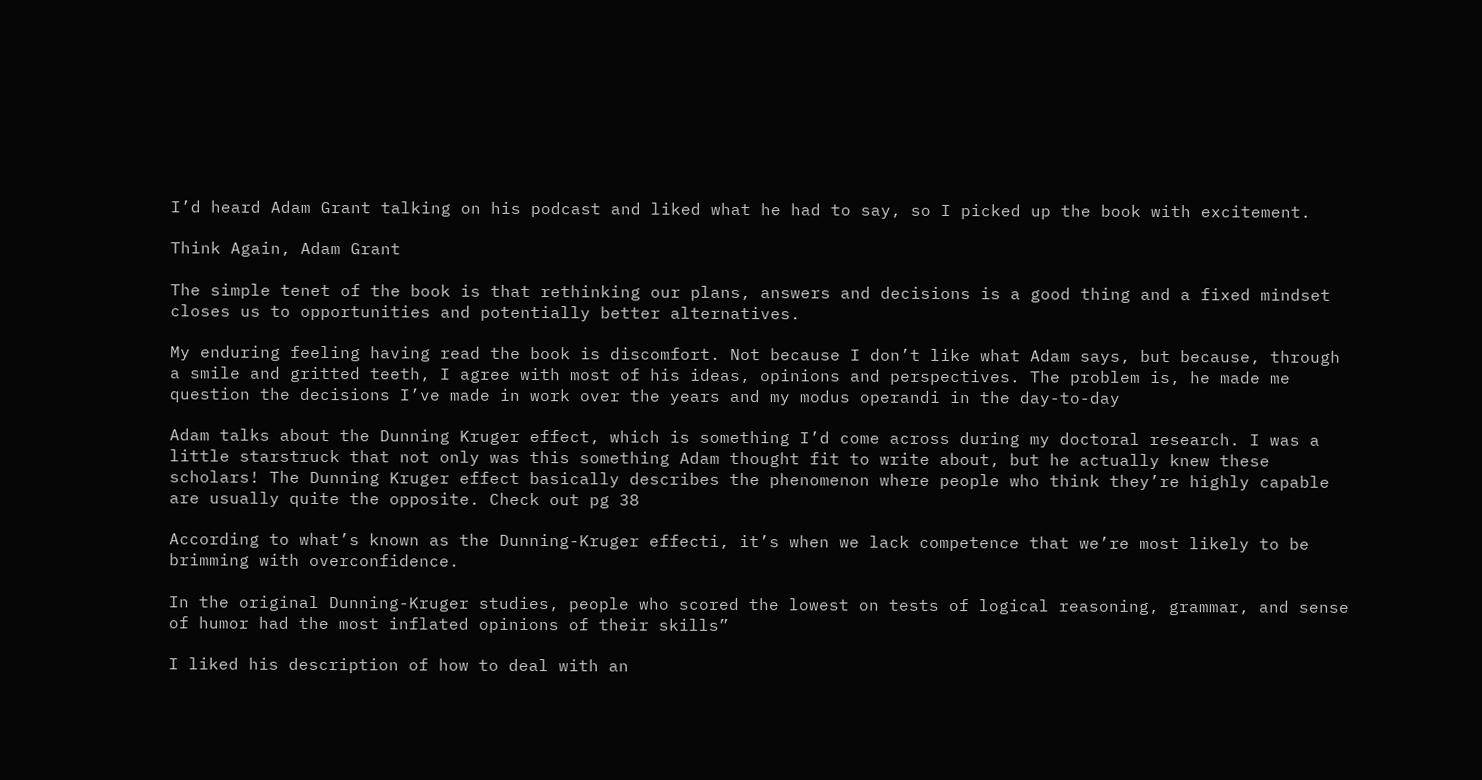I’d heard Adam Grant talking on his podcast and liked what he had to say, so I picked up the book with excitement.

Think Again, Adam Grant

The simple tenet of the book is that rethinking our plans, answers and decisions is a good thing and a fixed mindset closes us to opportunities and potentially better alternatives.

My enduring feeling having read the book is discomfort. Not because I don’t like what Adam says, but because, through a smile and gritted teeth, I agree with most of his ideas, opinions and perspectives. The problem is, he made me question the decisions I’ve made in work over the years and my modus operandi in the day-to-day

Adam talks about the Dunning Kruger effect, which is something I’d come across during my doctoral research. I was a little starstruck that not only was this something Adam thought fit to write about, but he actually knew these scholars! The Dunning Kruger effect basically describes the phenomenon where people who think they’re highly capable are usually quite the opposite. Check out pg 38

According to what’s known as the Dunning-Kruger effecti, it’s when we lack competence that we’re most likely to be brimming with overconfidence.

In the original Dunning-Kruger studies, people who scored the lowest on tests of logical reasoning, grammar, and sense of humor had the most inflated opinions of their skills”

I liked his description of how to deal with an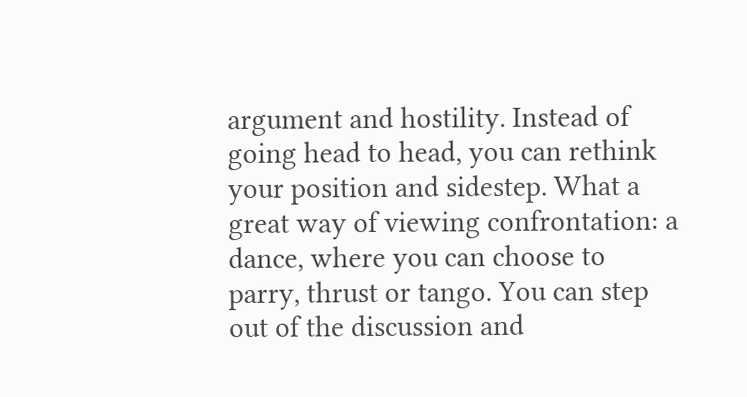argument and hostility. Instead of going head to head, you can rethink your position and sidestep. What a great way of viewing confrontation: a dance, where you can choose to parry, thrust or tango. You can step out of the discussion and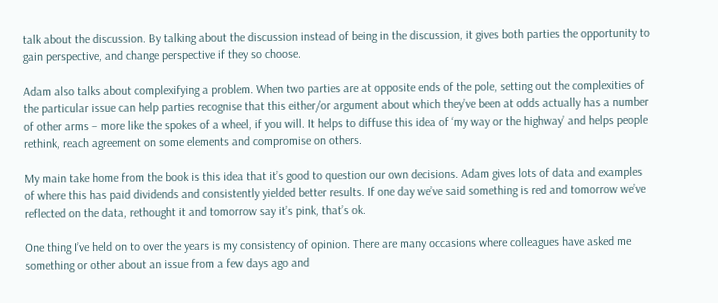talk about the discussion. By talking about the discussion instead of being in the discussion, it gives both parties the opportunity to gain perspective, and change perspective if they so choose.

Adam also talks about complexifying a problem. When two parties are at opposite ends of the pole, setting out the complexities of the particular issue can help parties recognise that this either/or argument about which they’ve been at odds actually has a number of other arms – more like the spokes of a wheel, if you will. It helps to diffuse this idea of ‘my way or the highway’ and helps people rethink, reach agreement on some elements and compromise on others.

My main take home from the book is this idea that it’s good to question our own decisions. Adam gives lots of data and examples of where this has paid dividends and consistently yielded better results. If one day we’ve said something is red and tomorrow we’ve reflected on the data, rethought it and tomorrow say it’s pink, that’s ok.

One thing I’ve held on to over the years is my consistency of opinion. There are many occasions where colleagues have asked me something or other about an issue from a few days ago and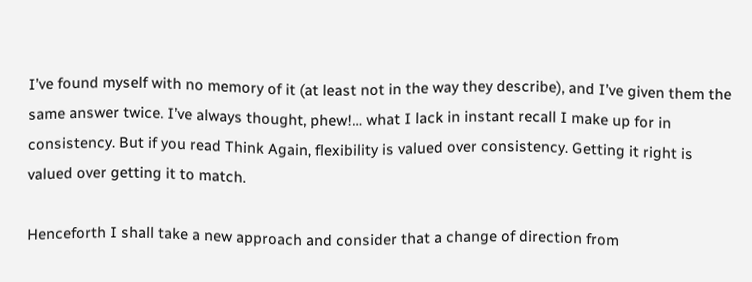I’ve found myself with no memory of it (at least not in the way they describe), and I’ve given them the same answer twice. I’ve always thought, phew!… what I lack in instant recall I make up for in consistency. But if you read Think Again, flexibility is valued over consistency. Getting it right is valued over getting it to match.

Henceforth I shall take a new approach and consider that a change of direction from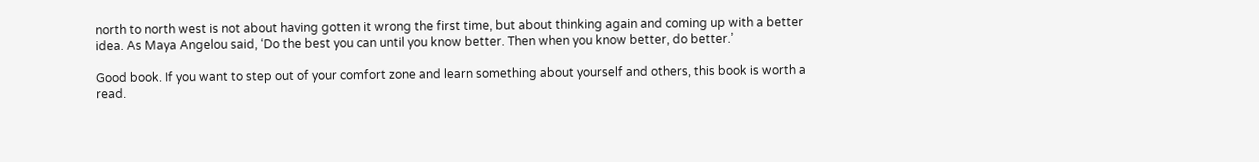north to north west is not about having gotten it wrong the first time, but about thinking again and coming up with a better idea. As Maya Angelou said, ‘Do the best you can until you know better. Then when you know better, do better.’

Good book. If you want to step out of your comfort zone and learn something about yourself and others, this book is worth a read.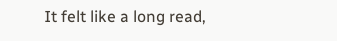It felt like a long read,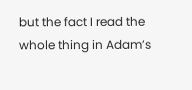but the fact I read the whole thing in Adam’s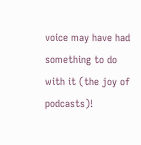voice may have had something to do with it (the joy of podcasts)!